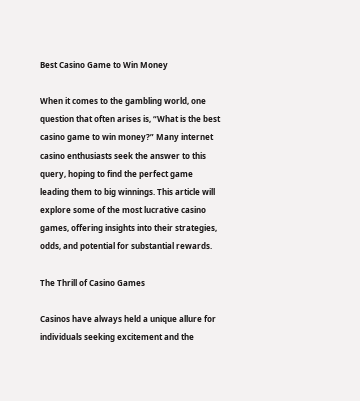Best Casino Game to Win Money

When it comes to the gambling world, one question that often arises is, “What is the best casino game to win money?” Many internet casino enthusiasts seek the answer to this query, hoping to find the perfect game leading them to big winnings. This article will explore some of the most lucrative casino games, offering insights into their strategies, odds, and potential for substantial rewards.

The Thrill of Casino Games

Casinos have always held a unique allure for individuals seeking excitement and the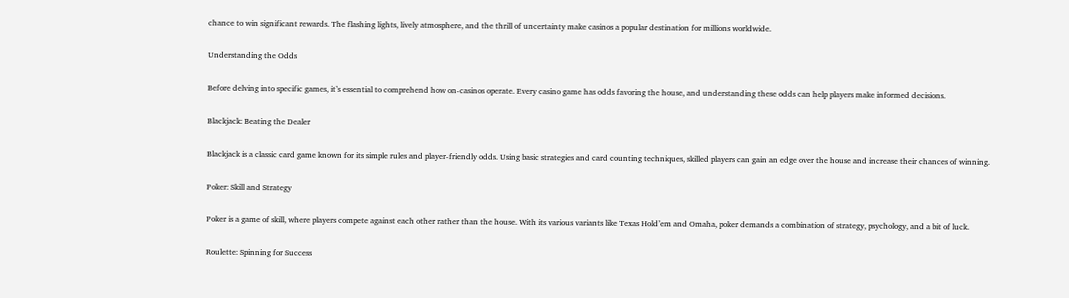chance to win significant rewards. The flashing lights, lively atmosphere, and the thrill of uncertainty make casinos a popular destination for millions worldwide.

Understanding the Odds

Before delving into specific games, it’s essential to comprehend how on-casinos operate. Every casino game has odds favoring the house, and understanding these odds can help players make informed decisions.

Blackjack: Beating the Dealer

Blackjack is a classic card game known for its simple rules and player-friendly odds. Using basic strategies and card counting techniques, skilled players can gain an edge over the house and increase their chances of winning.

Poker: Skill and Strategy

Poker is a game of skill, where players compete against each other rather than the house. With its various variants like Texas Hold’em and Omaha, poker demands a combination of strategy, psychology, and a bit of luck.

Roulette: Spinning for Success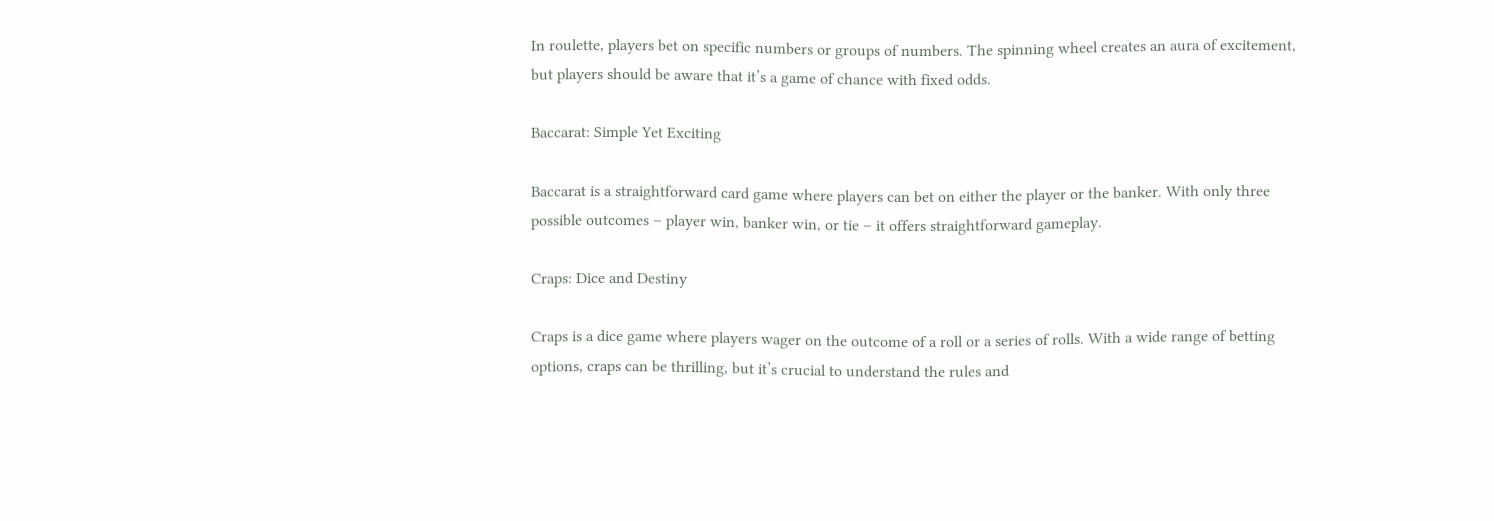In roulette, players bet on specific numbers or groups of numbers. The spinning wheel creates an aura of excitement, but players should be aware that it’s a game of chance with fixed odds.

Baccarat: Simple Yet Exciting

Baccarat is a straightforward card game where players can bet on either the player or the banker. With only three possible outcomes – player win, banker win, or tie – it offers straightforward gameplay.

Craps: Dice and Destiny

Craps is a dice game where players wager on the outcome of a roll or a series of rolls. With a wide range of betting options, craps can be thrilling, but it’s crucial to understand the rules and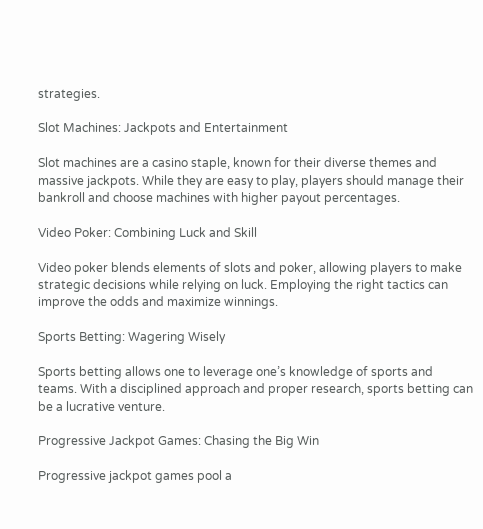strategies.

Slot Machines: Jackpots and Entertainment

Slot machines are a casino staple, known for their diverse themes and massive jackpots. While they are easy to play, players should manage their bankroll and choose machines with higher payout percentages.

Video Poker: Combining Luck and Skill

Video poker blends elements of slots and poker, allowing players to make strategic decisions while relying on luck. Employing the right tactics can improve the odds and maximize winnings.

Sports Betting: Wagering Wisely

Sports betting allows one to leverage one’s knowledge of sports and teams. With a disciplined approach and proper research, sports betting can be a lucrative venture.

Progressive Jackpot Games: Chasing the Big Win

Progressive jackpot games pool a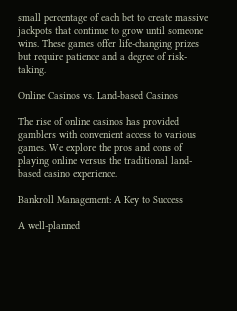small percentage of each bet to create massive jackpots that continue to grow until someone wins. These games offer life-changing prizes but require patience and a degree of risk-taking.

Online Casinos vs. Land-based Casinos

The rise of online casinos has provided gamblers with convenient access to various games. We explore the pros and cons of playing online versus the traditional land-based casino experience.

Bankroll Management: A Key to Success

A well-planned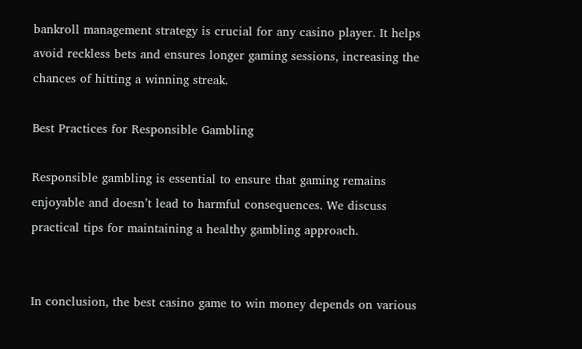bankroll management strategy is crucial for any casino player. It helps avoid reckless bets and ensures longer gaming sessions, increasing the chances of hitting a winning streak.

Best Practices for Responsible Gambling

Responsible gambling is essential to ensure that gaming remains enjoyable and doesn’t lead to harmful consequences. We discuss practical tips for maintaining a healthy gambling approach.


In conclusion, the best casino game to win money depends on various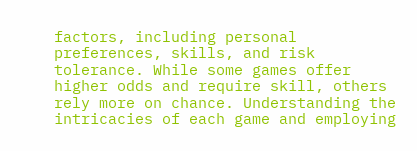factors, including personal preferences, skills, and risk tolerance. While some games offer higher odds and require skill, others rely more on chance. Understanding the intricacies of each game and employing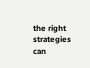the right strategies can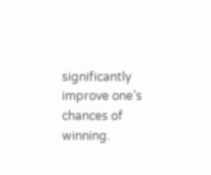significantly improve one’s chances of winning.